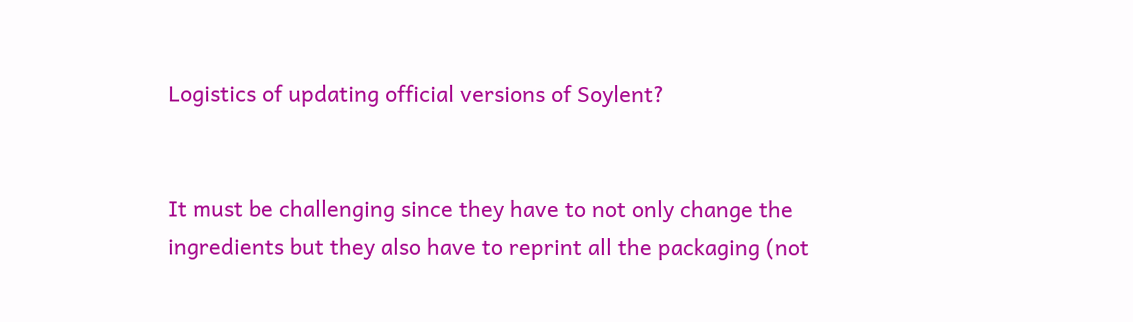Logistics of updating official versions of Soylent?


It must be challenging since they have to not only change the ingredients but they also have to reprint all the packaging (not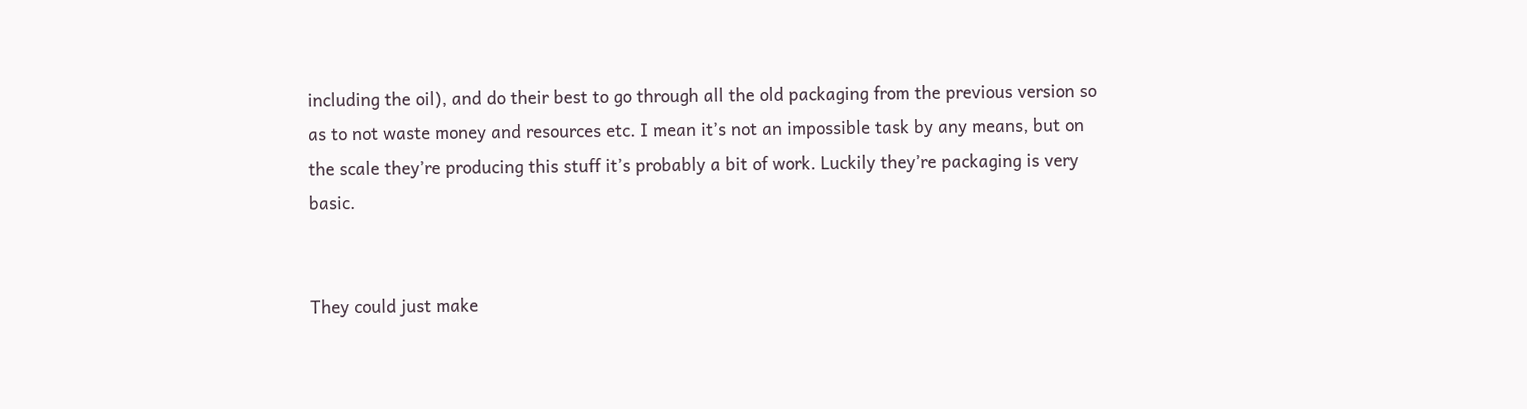including the oil), and do their best to go through all the old packaging from the previous version so as to not waste money and resources etc. I mean it’s not an impossible task by any means, but on the scale they’re producing this stuff it’s probably a bit of work. Luckily they’re packaging is very basic.


They could just make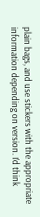plain bags, and use stickers with the appropriate information depending on version. I’d think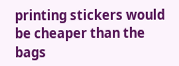printing stickers would be cheaper than the bags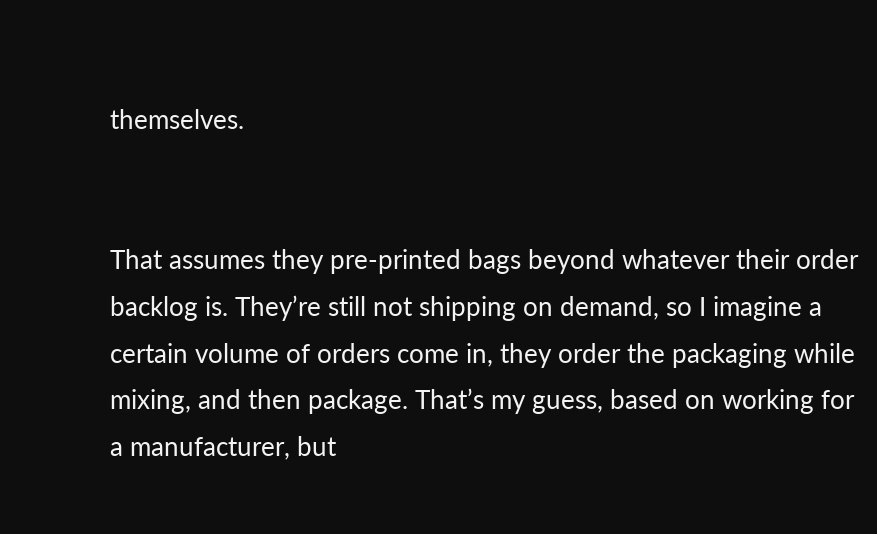themselves.


That assumes they pre-printed bags beyond whatever their order backlog is. They’re still not shipping on demand, so I imagine a certain volume of orders come in, they order the packaging while mixing, and then package. That’s my guess, based on working for a manufacturer, but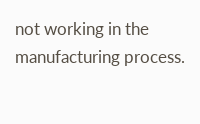not working in the manufacturing process.